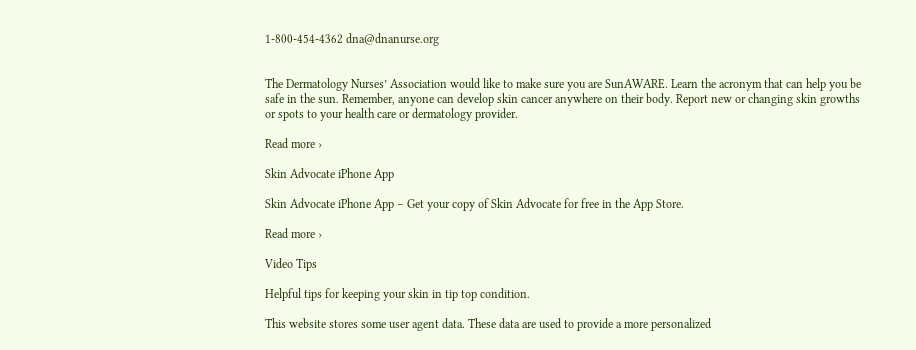1-800-454-4362 dna@dnanurse.org


The Dermatology Nurses’ Association would like to make sure you are SunAWARE. Learn the acronym that can help you be safe in the sun. Remember, anyone can develop skin cancer anywhere on their body. Report new or changing skin growths or spots to your health care or dermatology provider.

Read more ›

Skin Advocate iPhone App

Skin Advocate iPhone App – Get your copy of Skin Advocate for free in the App Store.

Read more ›

Video Tips

Helpful tips for keeping your skin in tip top condition.

This website stores some user agent data. These data are used to provide a more personalized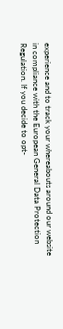experience and to track your whereabouts around our website in compliance with the European General Data Protection Regulation. If you decide to opt-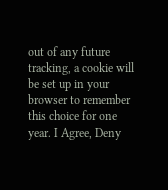out of any future tracking, a cookie will be set up in your browser to remember this choice for one year. I Agree, Deny